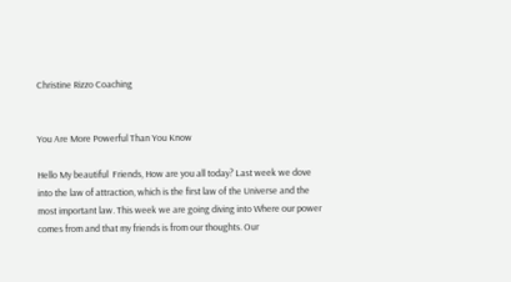Christine Rizzo Coaching


You Are More Powerful Than You Know

Hello My beautiful  Friends, How are you all today? Last week we dove into the law of attraction, which is the first law of the Universe and the most important law. This week we are going diving into Where our power comes from and that my friends is from our thoughts. Our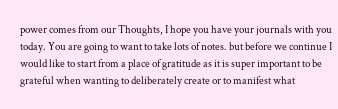power comes from our Thoughts, I hope you have your journals with you today. You are going to want to take lots of notes. but before we continue I would like to start from a place of gratitude as it is super important to be grateful when wanting to deliberately create or to manifest what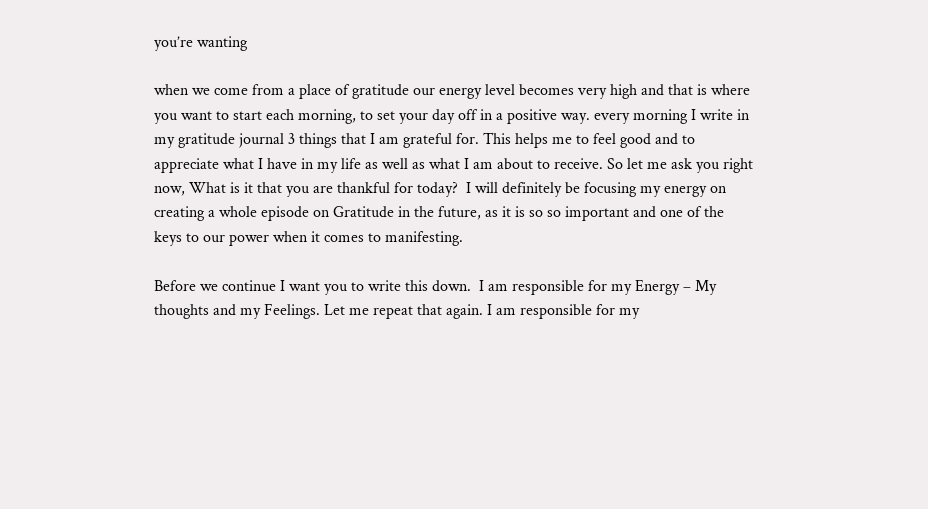you’re wanting

when we come from a place of gratitude our energy level becomes very high and that is where you want to start each morning, to set your day off in a positive way. every morning I write in my gratitude journal 3 things that I am grateful for. This helps me to feel good and to appreciate what I have in my life as well as what I am about to receive. So let me ask you right now, What is it that you are thankful for today?  I will definitely be focusing my energy on creating a whole episode on Gratitude in the future, as it is so so important and one of the keys to our power when it comes to manifesting.

Before we continue I want you to write this down.  I am responsible for my Energy – My thoughts and my Feelings. Let me repeat that again. I am responsible for my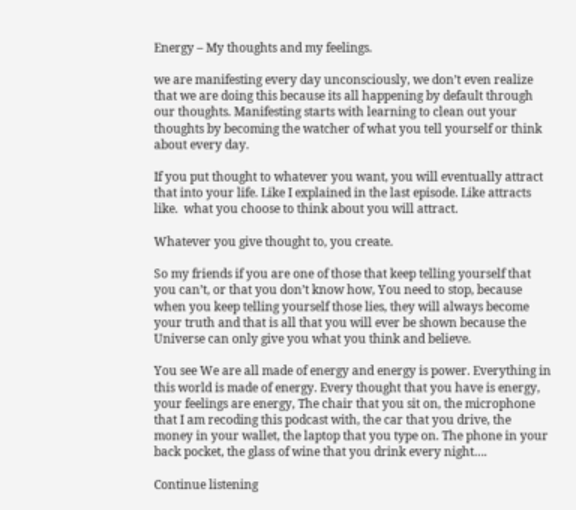Energy – My thoughts and my feelings.

we are manifesting every day unconsciously, we don’t even realize that we are doing this because its all happening by default through our thoughts. Manifesting starts with learning to clean out your thoughts by becoming the watcher of what you tell yourself or think about every day.

If you put thought to whatever you want, you will eventually attract that into your life. Like I explained in the last episode. Like attracts like.  what you choose to think about you will attract.

Whatever you give thought to, you create.

So my friends if you are one of those that keep telling yourself that you can’t, or that you don’t know how, You need to stop, because when you keep telling yourself those lies, they will always become your truth and that is all that you will ever be shown because the Universe can only give you what you think and believe.

You see We are all made of energy and energy is power. Everything in this world is made of energy. Every thought that you have is energy, your feelings are energy, The chair that you sit on, the microphone that I am recoding this podcast with, the car that you drive, the money in your wallet, the laptop that you type on. The phone in your back pocket, the glass of wine that you drink every night….

Continue listening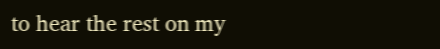to hear the rest on my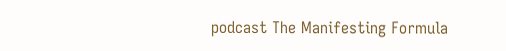podcast The Manifesting Formula